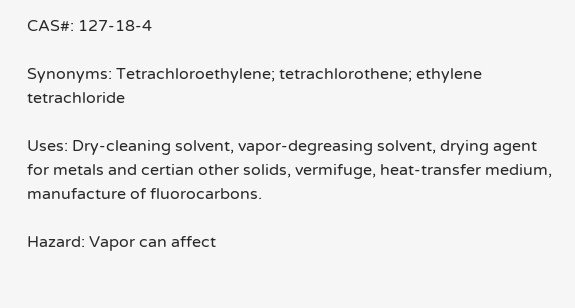CAS#: 127-18-4

Synonyms: Tetrachloroethylene; tetrachlorothene; ethylene tetrachloride

Uses: Dry-cleaning solvent, vapor-degreasing solvent, drying agent for metals and certian other solids, vermifuge, heat-transfer medium, manufacture of fluorocarbons.

Hazard: Vapor can affect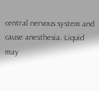central nervous system and cause anesthesia. Liquid may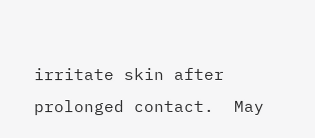irritate skin after prolonged contact.  May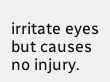irritate eyes but causes no injury.